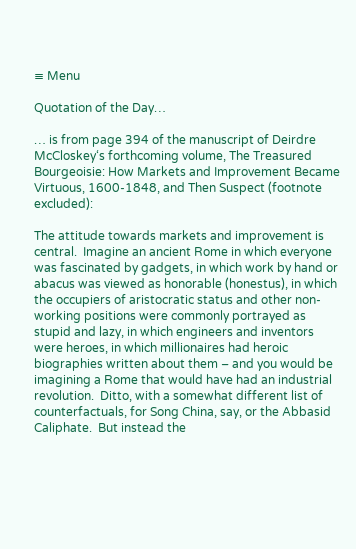≡ Menu

Quotation of the Day…

… is from page 394 of the manuscript of Deirdre McCloskey‘s forthcoming volume, The Treasured Bourgeoisie: How Markets and Improvement Became Virtuous, 1600-1848, and Then Suspect (footnote excluded):

The attitude towards markets and improvement is central.  Imagine an ancient Rome in which everyone was fascinated by gadgets, in which work by hand or abacus was viewed as honorable (honestus), in which the occupiers of aristocratic status and other non-working positions were commonly portrayed as stupid and lazy, in which engineers and inventors were heroes, in which millionaires had heroic biographies written about them – and you would be imagining a Rome that would have had an industrial revolution.  Ditto, with a somewhat different list of counterfactuals, for Song China, say, or the Abbasid Caliphate.  But instead the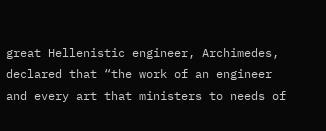great Hellenistic engineer, Archimedes, declared that “the work of an engineer and every art that ministers to needs of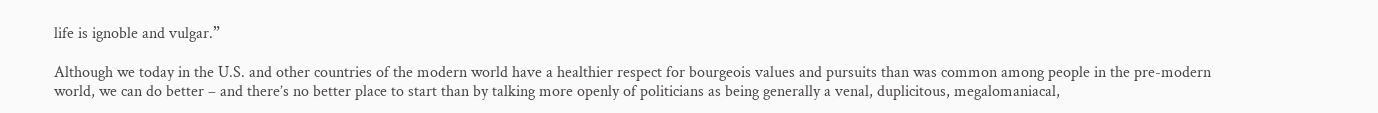life is ignoble and vulgar.”

Although we today in the U.S. and other countries of the modern world have a healthier respect for bourgeois values and pursuits than was common among people in the pre-modern world, we can do better – and there’s no better place to start than by talking more openly of politicians as being generally a venal, duplicitous, megalomaniacal,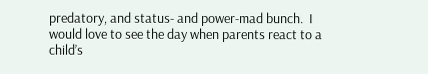predatory, and status- and power-mad bunch.  I would love to see the day when parents react to a child’s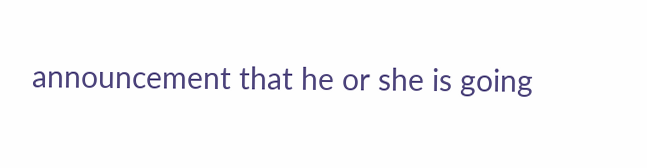announcement that he or she is going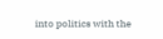into politics with the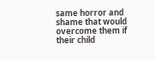same horror and shame that would overcome them if their child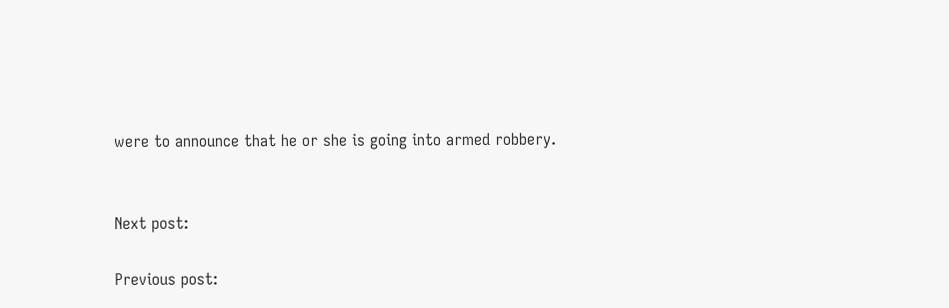were to announce that he or she is going into armed robbery.


Next post:

Previous post: